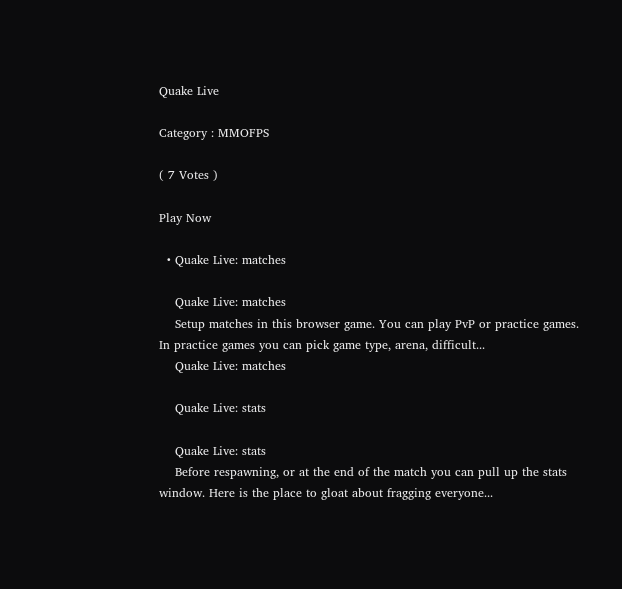Quake Live

Category : MMOFPS

( 7 Votes )

Play Now

  • Quake Live: matches

    Quake Live: matches
    Setup matches in this browser game. You can play PvP or practice games. In practice games you can pick game type, arena, difficult...
    Quake Live: matches

    Quake Live: stats

    Quake Live: stats
    Before respawning, or at the end of the match you can pull up the stats window. Here is the place to gloat about fragging everyone...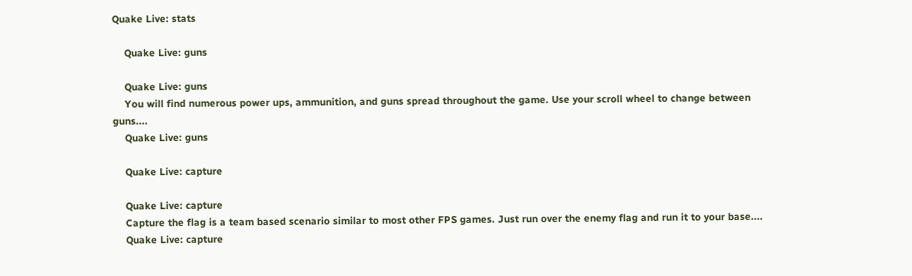Quake Live: stats

    Quake Live: guns

    Quake Live: guns
    You will find numerous power ups, ammunition, and guns spread throughout the game. Use your scroll wheel to change between guns....
    Quake Live: guns

    Quake Live: capture

    Quake Live: capture
    Capture the flag is a team based scenario similar to most other FPS games. Just run over the enemy flag and run it to your base....
    Quake Live: capture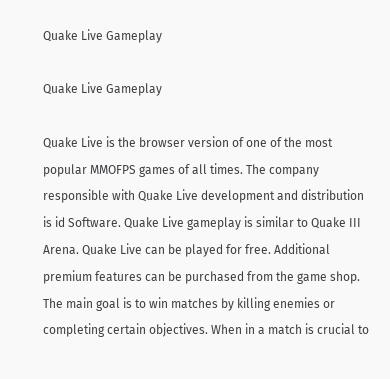Quake Live Gameplay

Quake Live Gameplay

Quake Live is the browser version of one of the most popular MMOFPS games of all times. The company responsible with Quake Live development and distribution is id Software. Quake Live gameplay is similar to Quake III Arena. Quake Live can be played for free. Additional premium features can be purchased from the game shop. The main goal is to win matches by killing enemies or completing certain objectives. When in a match is crucial to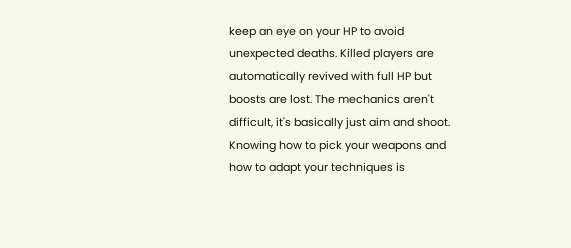keep an eye on your HP to avoid unexpected deaths. Killed players are automatically revived with full HP but boosts are lost. The mechanics aren't difficult, it's basically just aim and shoot. Knowing how to pick your weapons and how to adapt your techniques is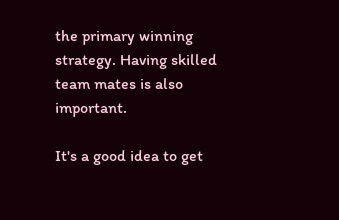the primary winning strategy. Having skilled team mates is also important.

It's a good idea to get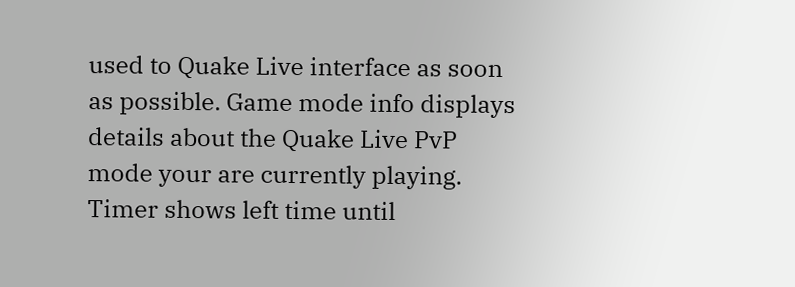used to Quake Live interface as soon as possible. Game mode info displays details about the Quake Live PvP mode your are currently playing. Timer shows left time until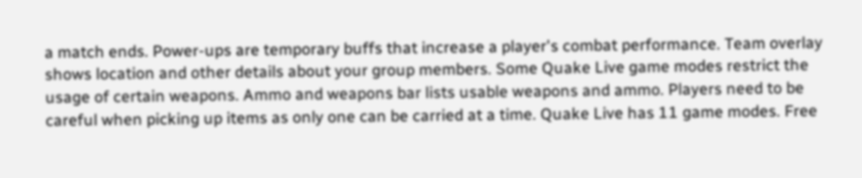a match ends. Power-ups are temporary buffs that increase a player's combat performance. Team overlay shows location and other details about your group members. Some Quake Live game modes restrict the usage of certain weapons. Ammo and weapons bar lists usable weapons and ammo. Players need to be careful when picking up items as only one can be carried at a time. Quake Live has 11 game modes. Free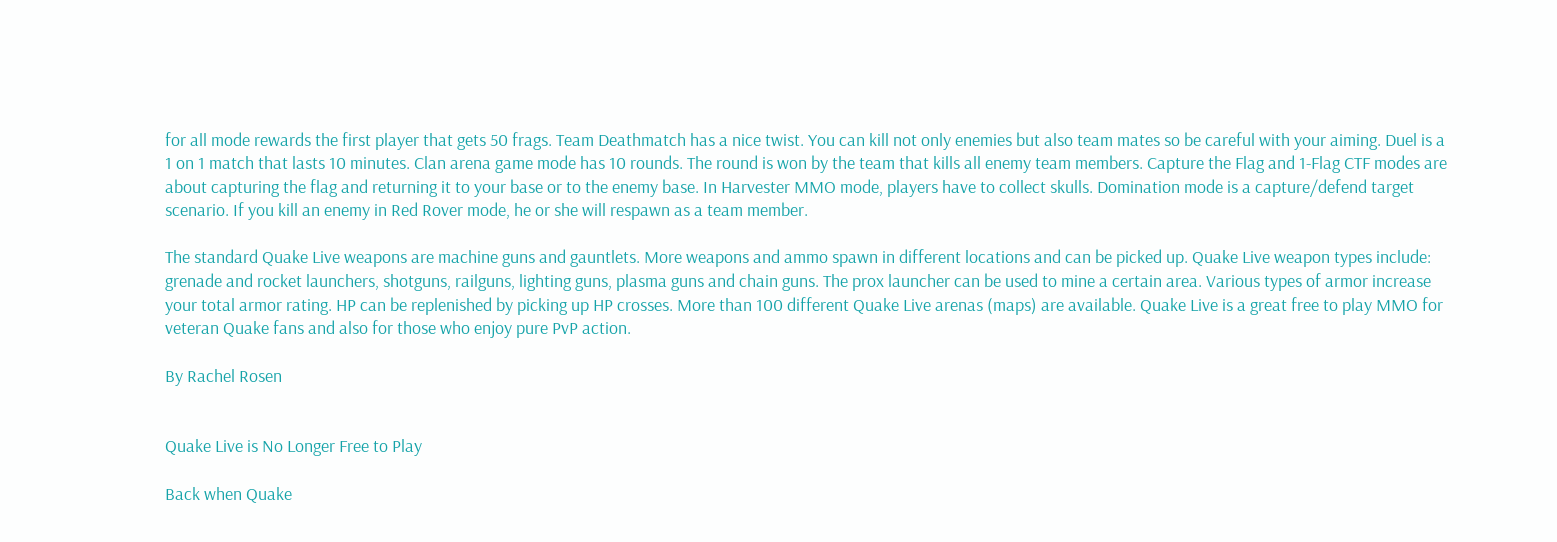for all mode rewards the first player that gets 50 frags. Team Deathmatch has a nice twist. You can kill not only enemies but also team mates so be careful with your aiming. Duel is a 1 on 1 match that lasts 10 minutes. Clan arena game mode has 10 rounds. The round is won by the team that kills all enemy team members. Capture the Flag and 1-Flag CTF modes are about capturing the flag and returning it to your base or to the enemy base. In Harvester MMO mode, players have to collect skulls. Domination mode is a capture/defend target scenario. If you kill an enemy in Red Rover mode, he or she will respawn as a team member.

The standard Quake Live weapons are machine guns and gauntlets. More weapons and ammo spawn in different locations and can be picked up. Quake Live weapon types include: grenade and rocket launchers, shotguns, railguns, lighting guns, plasma guns and chain guns. The prox launcher can be used to mine a certain area. Various types of armor increase your total armor rating. HP can be replenished by picking up HP crosses. More than 100 different Quake Live arenas (maps) are available. Quake Live is a great free to play MMO for veteran Quake fans and also for those who enjoy pure PvP action.

By Rachel Rosen


Quake Live is No Longer Free to Play

Back when Quake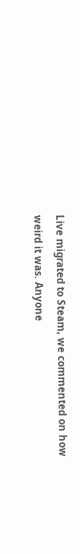Live migrated to Steam, we commented on how weird it was. Anyone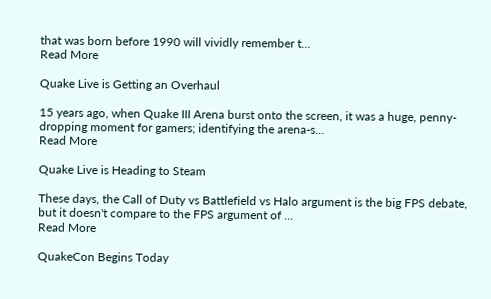that was born before 1990 will vividly remember t...
Read More

Quake Live is Getting an Overhaul

15 years ago, when Quake III Arena burst onto the screen, it was a huge, penny-dropping moment for gamers; identifying the arena-s...
Read More

Quake Live is Heading to Steam

These days, the Call of Duty vs Battlefield vs Halo argument is the big FPS debate, but it doesn't compare to the FPS argument of ...
Read More

QuakeCon Begins Today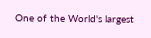One of the World's largest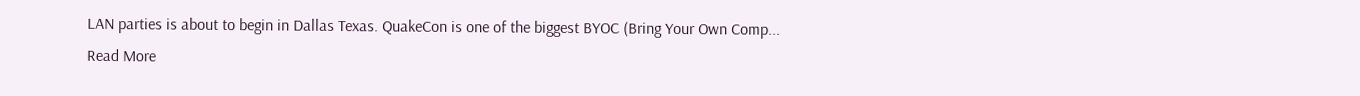LAN parties is about to begin in Dallas Texas. QuakeCon is one of the biggest BYOC (Bring Your Own Comp...
Read More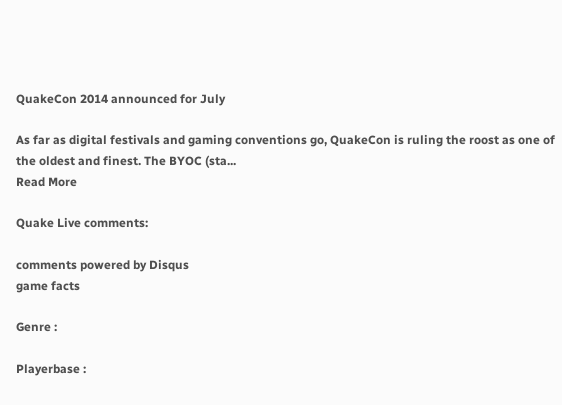QuakeCon 2014 announced for July

As far as digital festivals and gaming conventions go, QuakeCon is ruling the roost as one of the oldest and finest. The BYOC (sta...
Read More

Quake Live comments:

comments powered by Disqus
game facts

Genre :

Playerbase :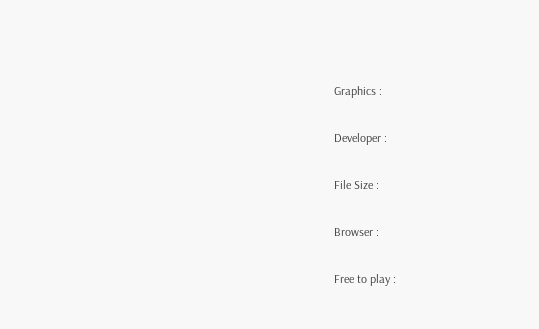Graphics :

Developer :

File Size :

Browser :

Free to play :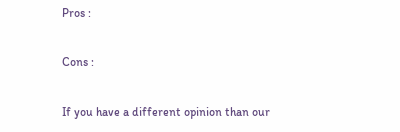Pros :

Cons :

If you have a different opinion than our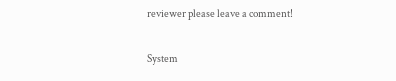reviewer please leave a comment!

System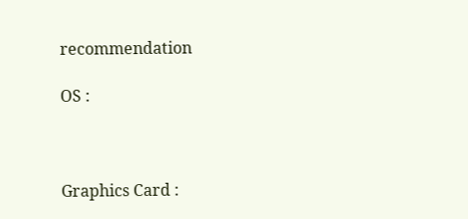recommendation

OS :



Graphics Card :